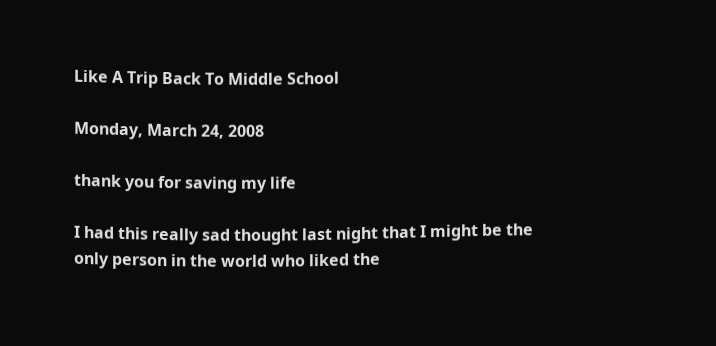Like A Trip Back To Middle School

Monday, March 24, 2008

thank you for saving my life

I had this really sad thought last night that I might be the only person in the world who liked the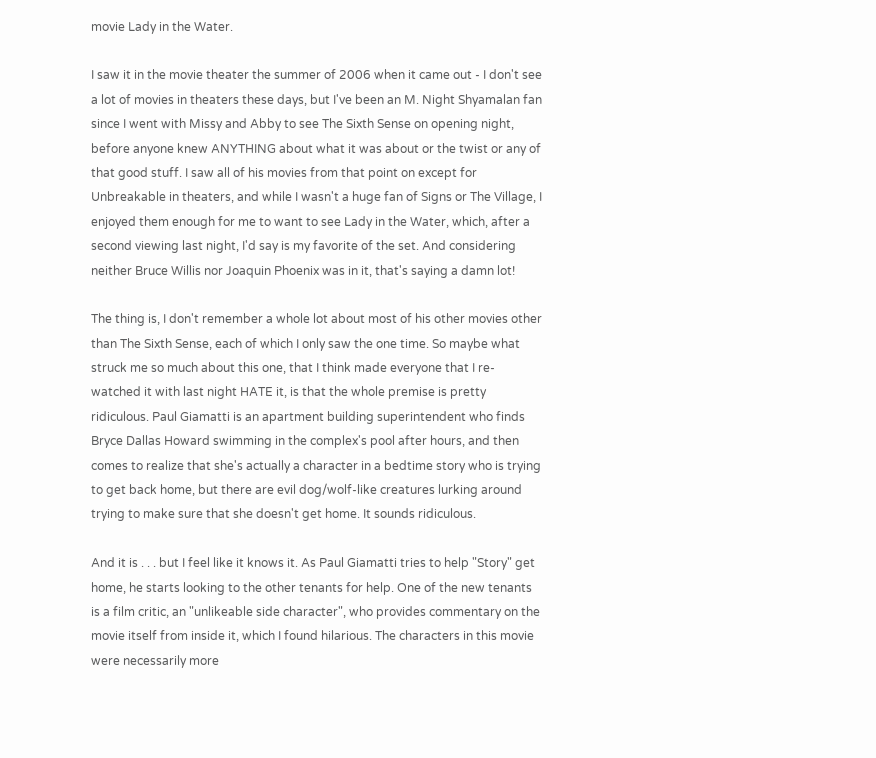movie Lady in the Water.

I saw it in the movie theater the summer of 2006 when it came out - I don't see a lot of movies in theaters these days, but I've been an M. Night Shyamalan fan since I went with Missy and Abby to see The Sixth Sense on opening night, before anyone knew ANYTHING about what it was about or the twist or any of that good stuff. I saw all of his movies from that point on except for Unbreakable in theaters, and while I wasn't a huge fan of Signs or The Village, I enjoyed them enough for me to want to see Lady in the Water, which, after a second viewing last night, I'd say is my favorite of the set. And considering neither Bruce Willis nor Joaquin Phoenix was in it, that's saying a damn lot!

The thing is, I don't remember a whole lot about most of his other movies other than The Sixth Sense, each of which I only saw the one time. So maybe what struck me so much about this one, that I think made everyone that I re-watched it with last night HATE it, is that the whole premise is pretty ridiculous. Paul Giamatti is an apartment building superintendent who finds Bryce Dallas Howard swimming in the complex's pool after hours, and then comes to realize that she's actually a character in a bedtime story who is trying to get back home, but there are evil dog/wolf-like creatures lurking around trying to make sure that she doesn't get home. It sounds ridiculous.

And it is . . . but I feel like it knows it. As Paul Giamatti tries to help "Story" get home, he starts looking to the other tenants for help. One of the new tenants is a film critic, an "unlikeable side character", who provides commentary on the movie itself from inside it, which I found hilarious. The characters in this movie were necessarily more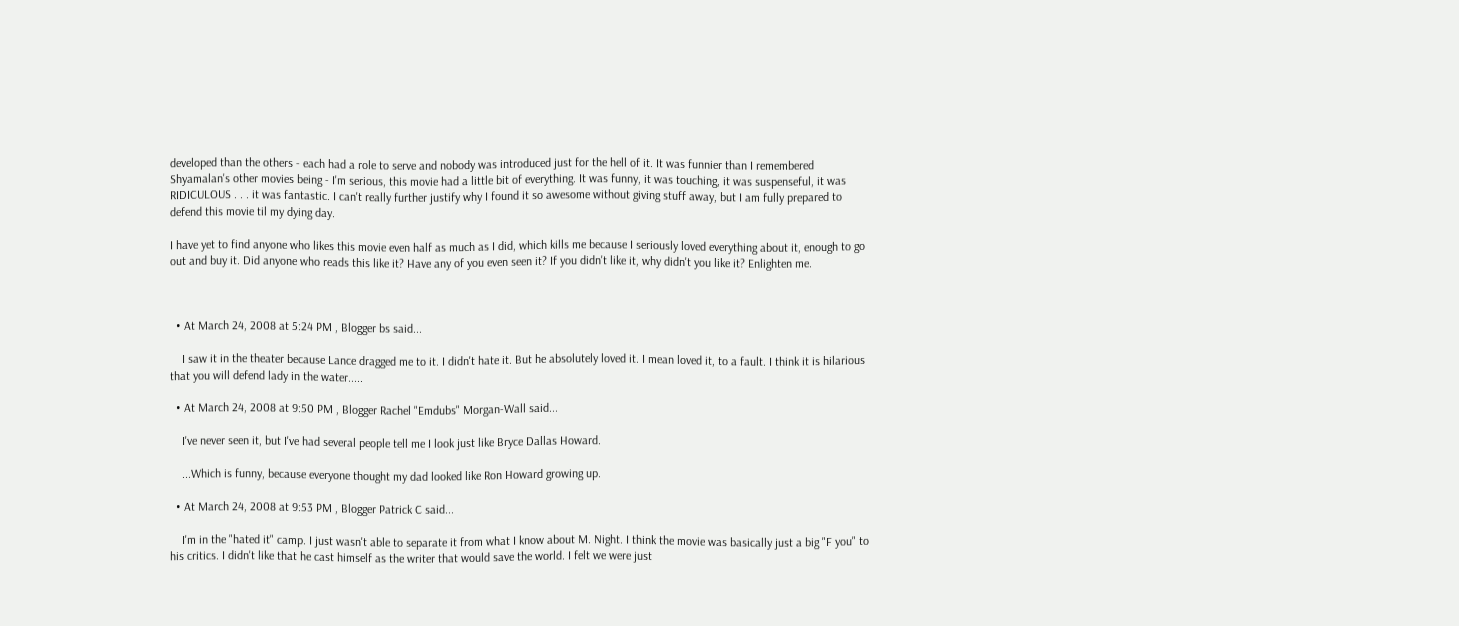developed than the others - each had a role to serve and nobody was introduced just for the hell of it. It was funnier than I remembered Shyamalan's other movies being - I'm serious, this movie had a little bit of everything. It was funny, it was touching, it was suspenseful, it was RIDICULOUS . . . it was fantastic. I can't really further justify why I found it so awesome without giving stuff away, but I am fully prepared to defend this movie til my dying day.

I have yet to find anyone who likes this movie even half as much as I did, which kills me because I seriously loved everything about it, enough to go out and buy it. Did anyone who reads this like it? Have any of you even seen it? If you didn't like it, why didn't you like it? Enlighten me.



  • At March 24, 2008 at 5:24 PM , Blogger bs said...

    I saw it in the theater because Lance dragged me to it. I didn't hate it. But he absolutely loved it. I mean loved it, to a fault. I think it is hilarious that you will defend lady in the water.....

  • At March 24, 2008 at 9:50 PM , Blogger Rachel "Emdubs" Morgan-Wall said...

    I've never seen it, but I've had several people tell me I look just like Bryce Dallas Howard.

    ...Which is funny, because everyone thought my dad looked like Ron Howard growing up.

  • At March 24, 2008 at 9:53 PM , Blogger Patrick C said...

    I'm in the "hated it" camp. I just wasn't able to separate it from what I know about M. Night. I think the movie was basically just a big "F you" to his critics. I didn't like that he cast himself as the writer that would save the world. I felt we were just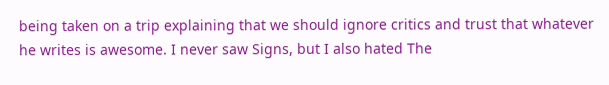being taken on a trip explaining that we should ignore critics and trust that whatever he writes is awesome. I never saw Signs, but I also hated The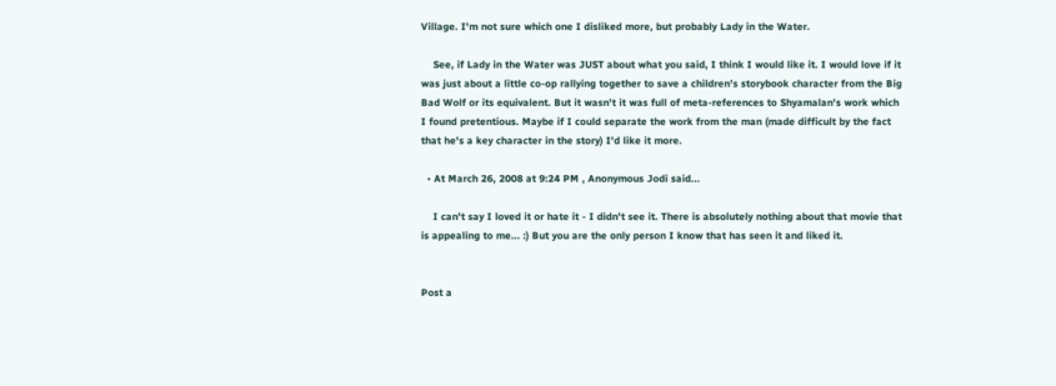Village. I'm not sure which one I disliked more, but probably Lady in the Water.

    See, if Lady in the Water was JUST about what you said, I think I would like it. I would love if it was just about a little co-op rallying together to save a children's storybook character from the Big Bad Wolf or its equivalent. But it wasn't it was full of meta-references to Shyamalan's work which I found pretentious. Maybe if I could separate the work from the man (made difficult by the fact that he's a key character in the story) I'd like it more.

  • At March 26, 2008 at 9:24 PM , Anonymous Jodi said...

    I can't say I loved it or hate it - I didn't see it. There is absolutely nothing about that movie that is appealing to me... :) But you are the only person I know that has seen it and liked it.


Post a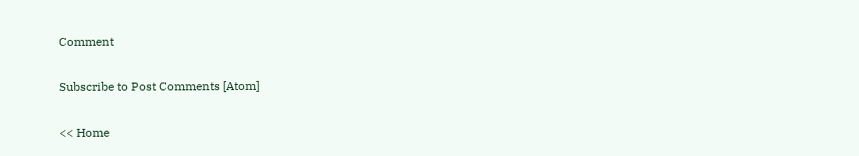Comment

Subscribe to Post Comments [Atom]

<< Home